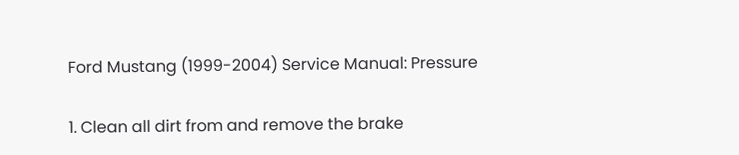Ford Mustang (1999-2004) Service Manual: Pressure

1. Clean all dirt from and remove the brake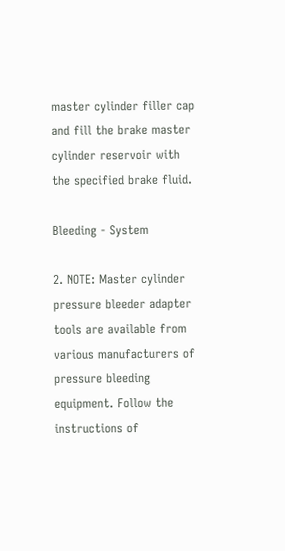master cylinder filler cap and fill the brake master cylinder reservoir with the specified brake fluid.

Bleeding - System

2. NOTE: Master cylinder pressure bleeder adapter tools are available from various manufacturers of pressure bleeding equipment. Follow the instructions of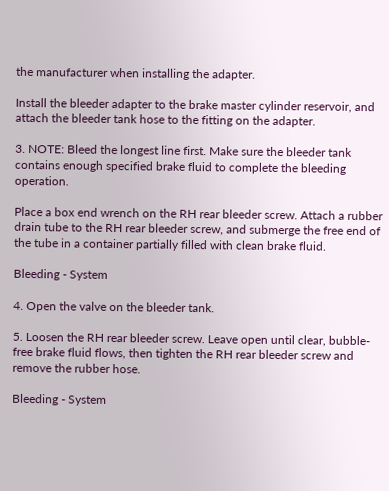the manufacturer when installing the adapter.

Install the bleeder adapter to the brake master cylinder reservoir, and attach the bleeder tank hose to the fitting on the adapter.

3. NOTE: Bleed the longest line first. Make sure the bleeder tank contains enough specified brake fluid to complete the bleeding operation.

Place a box end wrench on the RH rear bleeder screw. Attach a rubber drain tube to the RH rear bleeder screw, and submerge the free end of the tube in a container partially filled with clean brake fluid.

Bleeding - System

4. Open the valve on the bleeder tank.

5. Loosen the RH rear bleeder screw. Leave open until clear, bubble-free brake fluid flows, then tighten the RH rear bleeder screw and remove the rubber hose.

Bleeding - System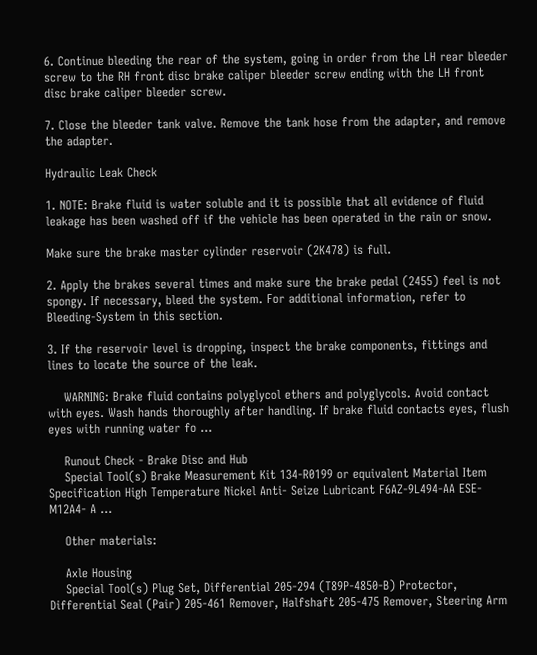6. Continue bleeding the rear of the system, going in order from the LH rear bleeder screw to the RH front disc brake caliper bleeder screw ending with the LH front disc brake caliper bleeder screw.

7. Close the bleeder tank valve. Remove the tank hose from the adapter, and remove the adapter.

Hydraulic Leak Check

1. NOTE: Brake fluid is water soluble and it is possible that all evidence of fluid leakage has been washed off if the vehicle has been operated in the rain or snow.

Make sure the brake master cylinder reservoir (2K478) is full.

2. Apply the brakes several times and make sure the brake pedal (2455) feel is not spongy. If necessary, bleed the system. For additional information, refer to Bleeding-System in this section.

3. If the reservoir level is dropping, inspect the brake components, fittings and lines to locate the source of the leak.

    WARNING: Brake fluid contains polyglycol ethers and polyglycols. Avoid contact with eyes. Wash hands thoroughly after handling. If brake fluid contacts eyes, flush eyes with running water fo ...

    Runout Check - Brake Disc and Hub
    Special Tool(s) Brake Measurement Kit 134-R0199 or equivalent Material Item Specification High Temperature Nickel Anti- Seize Lubricant F6AZ-9L494-AA ESE-M12A4- A ...

    Other materials:

    Axle Housing
    Special Tool(s) Plug Set, Differential 205-294 (T89P-4850-B) Protector, Differential Seal (Pair) 205-461 Remover, Halfshaft 205-475 Remover, Steering Arm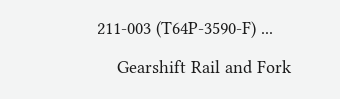211-003 (T64P-3590-F) ...

    Gearshift Rail and Fork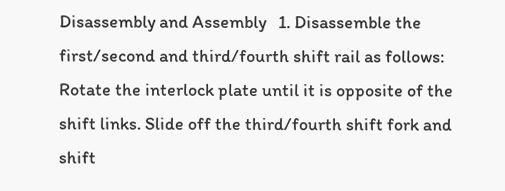Disassembly and Assembly   1. Disassemble the first/second and third/fourth shift rail as follows: Rotate the interlock plate until it is opposite of the shift links. Slide off the third/fourth shift fork and shift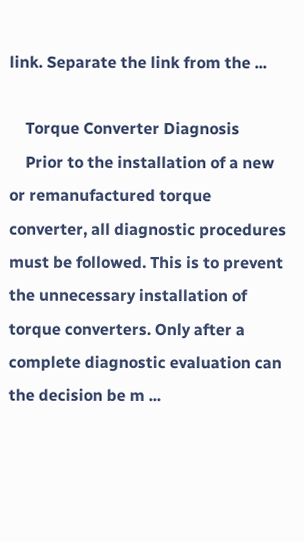link. Separate the link from the ...

    Torque Converter Diagnosis
    Prior to the installation of a new or remanufactured torque converter, all diagnostic procedures must be followed. This is to prevent the unnecessary installation of torque converters. Only after a complete diagnostic evaluation can the decision be m ...